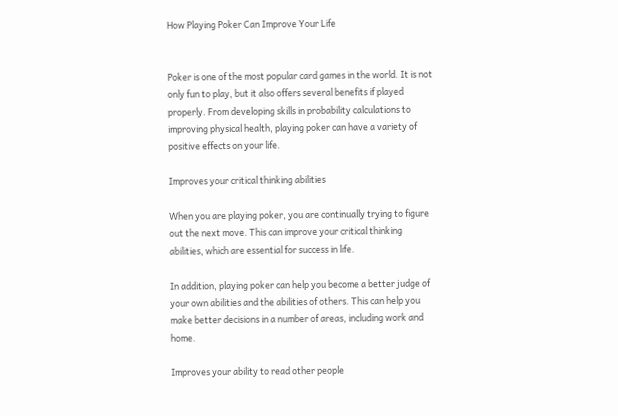How Playing Poker Can Improve Your Life


Poker is one of the most popular card games in the world. It is not only fun to play, but it also offers several benefits if played properly. From developing skills in probability calculations to improving physical health, playing poker can have a variety of positive effects on your life.

Improves your critical thinking abilities

When you are playing poker, you are continually trying to figure out the next move. This can improve your critical thinking abilities, which are essential for success in life.

In addition, playing poker can help you become a better judge of your own abilities and the abilities of others. This can help you make better decisions in a number of areas, including work and home.

Improves your ability to read other people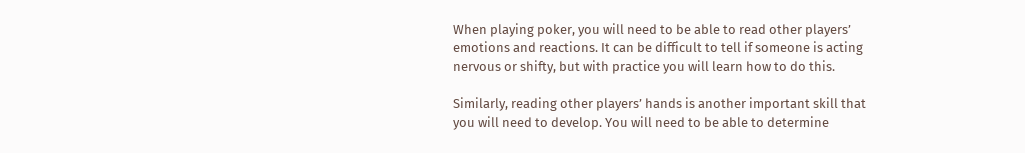When playing poker, you will need to be able to read other players’ emotions and reactions. It can be difficult to tell if someone is acting nervous or shifty, but with practice you will learn how to do this.

Similarly, reading other players’ hands is another important skill that you will need to develop. You will need to be able to determine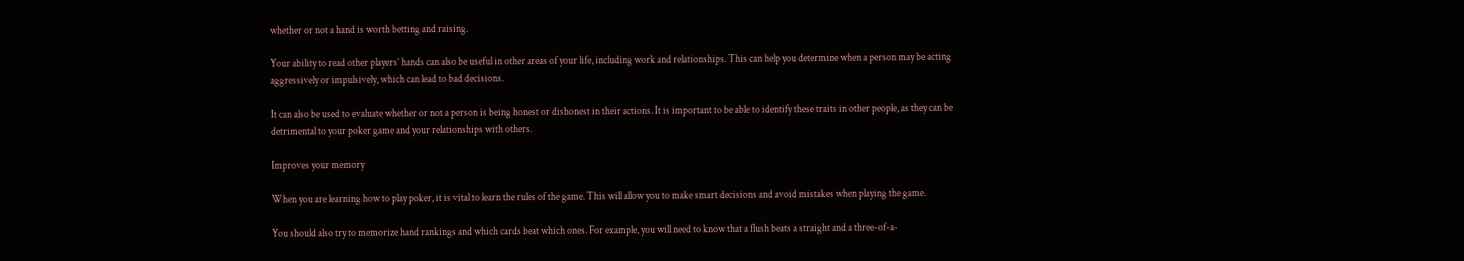whether or not a hand is worth betting and raising.

Your ability to read other players’ hands can also be useful in other areas of your life, including work and relationships. This can help you determine when a person may be acting aggressively or impulsively, which can lead to bad decisions.

It can also be used to evaluate whether or not a person is being honest or dishonest in their actions. It is important to be able to identify these traits in other people, as they can be detrimental to your poker game and your relationships with others.

Improves your memory

When you are learning how to play poker, it is vital to learn the rules of the game. This will allow you to make smart decisions and avoid mistakes when playing the game.

You should also try to memorize hand rankings and which cards beat which ones. For example, you will need to know that a flush beats a straight and a three-of-a-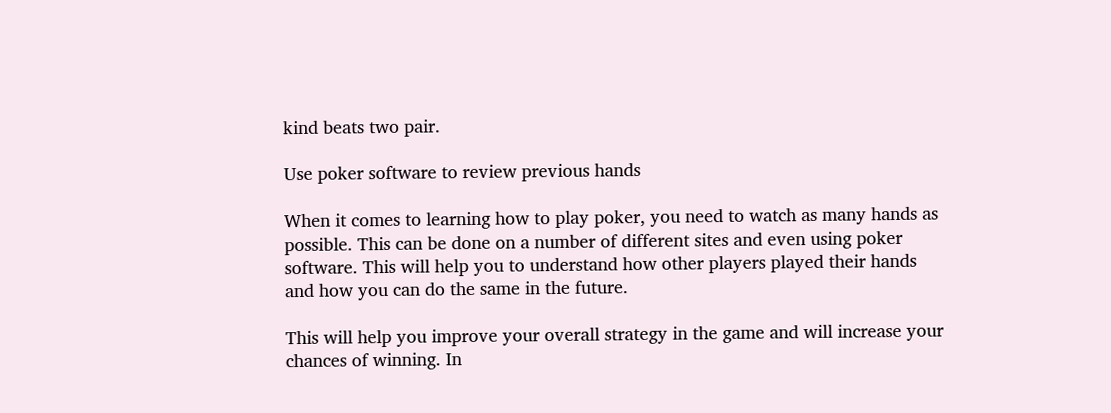kind beats two pair.

Use poker software to review previous hands

When it comes to learning how to play poker, you need to watch as many hands as possible. This can be done on a number of different sites and even using poker software. This will help you to understand how other players played their hands and how you can do the same in the future.

This will help you improve your overall strategy in the game and will increase your chances of winning. In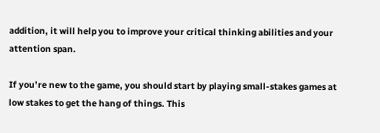addition, it will help you to improve your critical thinking abilities and your attention span.

If you’re new to the game, you should start by playing small-stakes games at low stakes to get the hang of things. This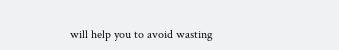will help you to avoid wasting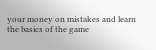your money on mistakes and learn the basics of the game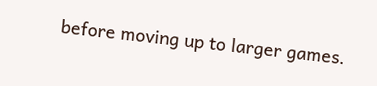before moving up to larger games.